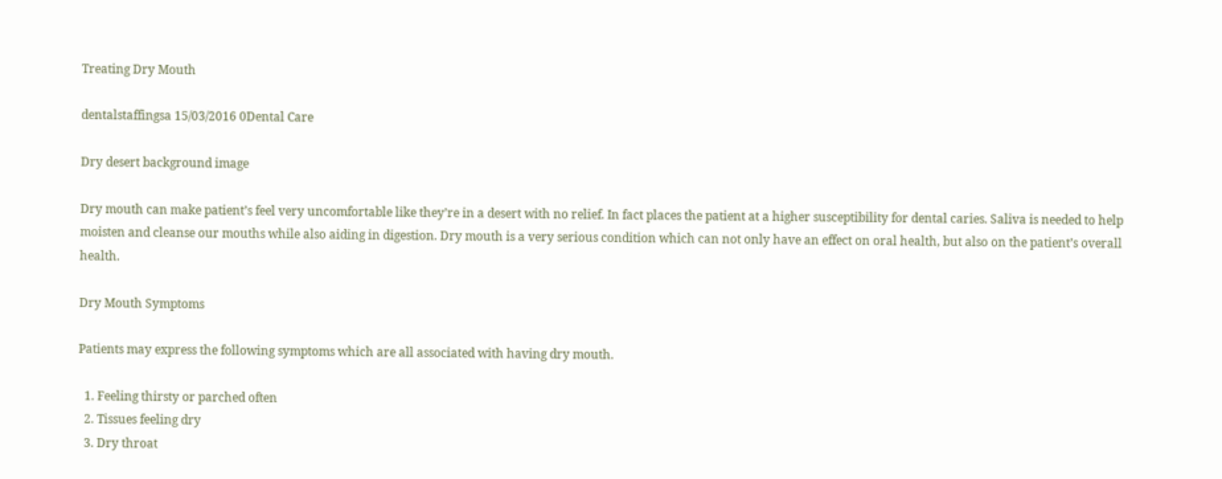Treating Dry Mouth

dentalstaffingsa 15/03/2016 0Dental Care

Dry desert background image

Dry mouth can make patient’s feel very uncomfortable like they’re in a desert with no relief. In fact places the patient at a higher susceptibility for dental caries. Saliva is needed to help moisten and cleanse our mouths while also aiding in digestion. Dry mouth is a very serious condition which can not only have an effect on oral health, but also on the patient’s overall health.

Dry Mouth Symptoms

Patients may express the following symptoms which are all associated with having dry mouth.

  1. Feeling thirsty or parched often
  2. Tissues feeling dry
  3. Dry throat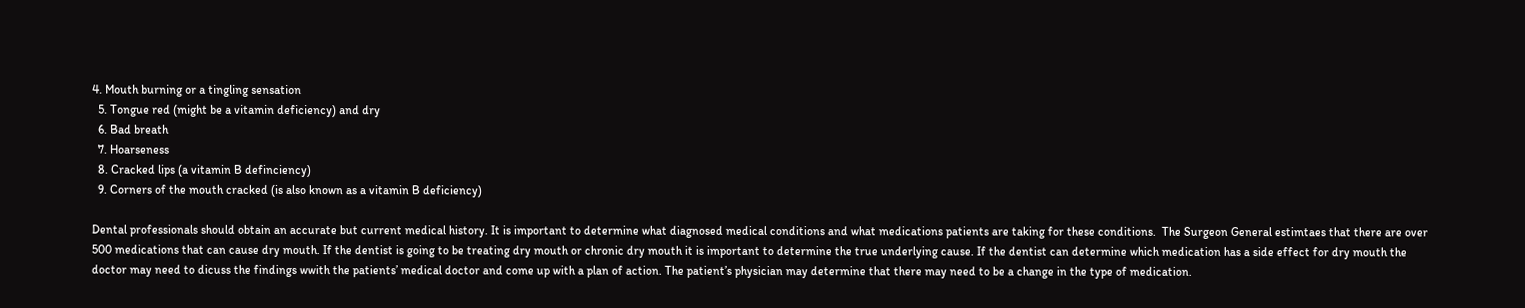4. Mouth burning or a tingling sensation
  5. Tongue red (might be a vitamin deficiency) and dry
  6. Bad breath
  7. Hoarseness
  8. Cracked lips (a vitamin B definciency)
  9. Corners of the mouth cracked (is also known as a vitamin B deficiency)

Dental professionals should obtain an accurate but current medical history. It is important to determine what diagnosed medical conditions and what medications patients are taking for these conditions.  The Surgeon General estimtaes that there are over 500 medications that can cause dry mouth. If the dentist is going to be treating dry mouth or chronic dry mouth it is important to determine the true underlying cause. If the dentist can determine which medication has a side effect for dry mouth the doctor may need to dicuss the findings wwith the patients’ medical doctor and come up with a plan of action. The patient’s physician may determine that there may need to be a change in the type of medication.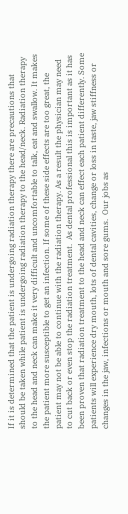If it is determined that the patient is undergoing radiation therapy there are precautions that should be taken while patient is undergoing radiation therapy to the head/neck. Radiation therapy to the head and neck can make it very difficult and uncomfortable to talk, eat and swallow. It makes the patient more susceptible to get an infection. If some of these side effects are too great, the patient may not be able to continue with the radiation therapy. As a result the physician may need to cut back or even stop the radiation treatment.  As dental professional this is important as it has been proven that radiation treatment to the head and neck can effect each patient differently. Some patients will experience dry mouth, lots of dental cavities, change or loss in taste, jaw stiffness or changes in the jaw, infections or mouth and sore gums.  Our jobs as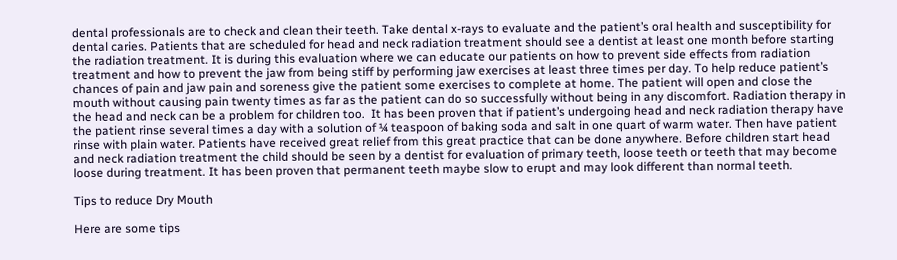dental professionals are to check and clean their teeth. Take dental x-rays to evaluate and the patient’s oral health and susceptibility for dental caries. Patients that are scheduled for head and neck radiation treatment should see a dentist at least one month before starting the radiation treatment. It is during this evaluation where we can educate our patients on how to prevent side effects from radiation treatment and how to prevent the jaw from being stiff by performing jaw exercises at least three times per day. To help reduce patient’s chances of pain and jaw pain and soreness give the patient some exercises to complete at home. The patient will open and close the mouth without causing pain twenty times as far as the patient can do so successfully without being in any discomfort. Radiation therapy in the head and neck can be a problem for children too.  It has been proven that if patient’s undergoing head and neck radiation therapy have the patient rinse several times a day with a solution of ¼ teaspoon of baking soda and salt in one quart of warm water. Then have patient rinse with plain water. Patients have received great relief from this great practice that can be done anywhere. Before children start head and neck radiation treatment the child should be seen by a dentist for evaluation of primary teeth, loose teeth or teeth that may become loose during treatment. It has been proven that permanent teeth maybe slow to erupt and may look different than normal teeth.

Tips to reduce Dry Mouth

Here are some tips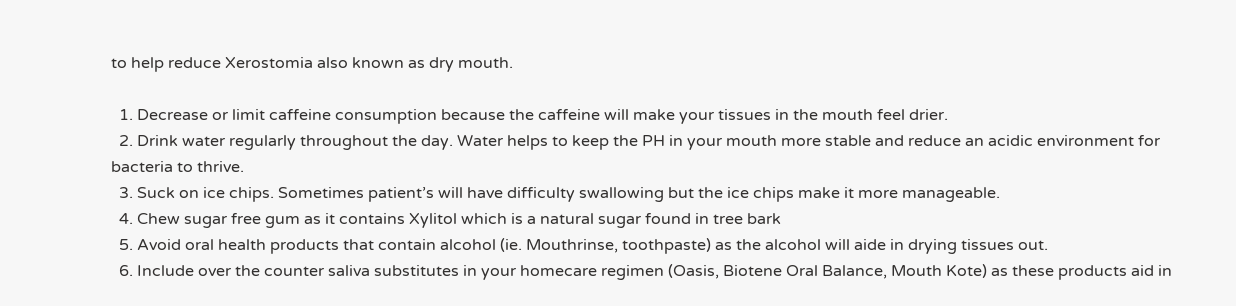to help reduce Xerostomia also known as dry mouth.

  1. Decrease or limit caffeine consumption because the caffeine will make your tissues in the mouth feel drier.
  2. Drink water regularly throughout the day. Water helps to keep the PH in your mouth more stable and reduce an acidic environment for bacteria to thrive.
  3. Suck on ice chips. Sometimes patient’s will have difficulty swallowing but the ice chips make it more manageable.
  4. Chew sugar free gum as it contains Xylitol which is a natural sugar found in tree bark
  5. Avoid oral health products that contain alcohol (ie. Mouthrinse, toothpaste) as the alcohol will aide in drying tissues out.
  6. Include over the counter saliva substitutes in your homecare regimen (Oasis, Biotene Oral Balance, Mouth Kote) as these products aid in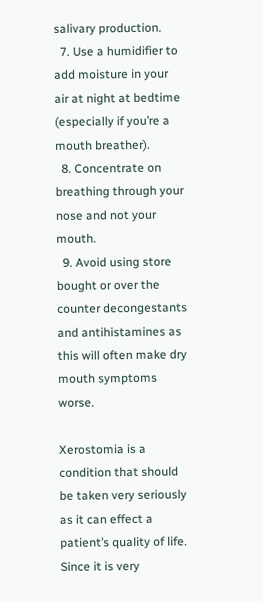salivary production.
  7. Use a humidifier to add moisture in your air at night at bedtime (especially if you’re a mouth breather).
  8. Concentrate on breathing through your nose and not your mouth.
  9. Avoid using store bought or over the counter decongestants and antihistamines as this will often make dry mouth symptoms worse.

Xerostomia is a condition that should be taken very seriously as it can effect a patient’s quality of life. Since it is very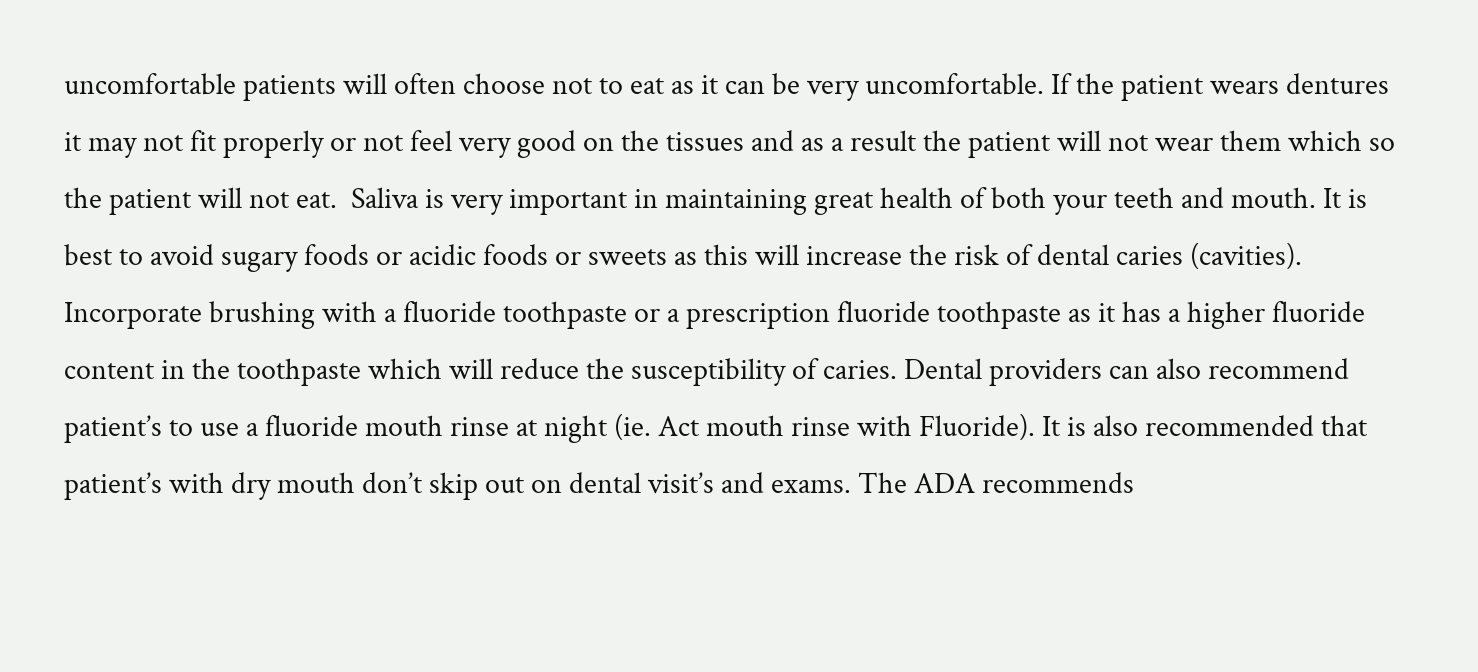uncomfortable patients will often choose not to eat as it can be very uncomfortable. If the patient wears dentures it may not fit properly or not feel very good on the tissues and as a result the patient will not wear them which so the patient will not eat.  Saliva is very important in maintaining great health of both your teeth and mouth. It is best to avoid sugary foods or acidic foods or sweets as this will increase the risk of dental caries (cavities). Incorporate brushing with a fluoride toothpaste or a prescription fluoride toothpaste as it has a higher fluoride content in the toothpaste which will reduce the susceptibility of caries. Dental providers can also recommend patient’s to use a fluoride mouth rinse at night (ie. Act mouth rinse with Fluoride). It is also recommended that patient’s with dry mouth don’t skip out on dental visit’s and exams. The ADA recommends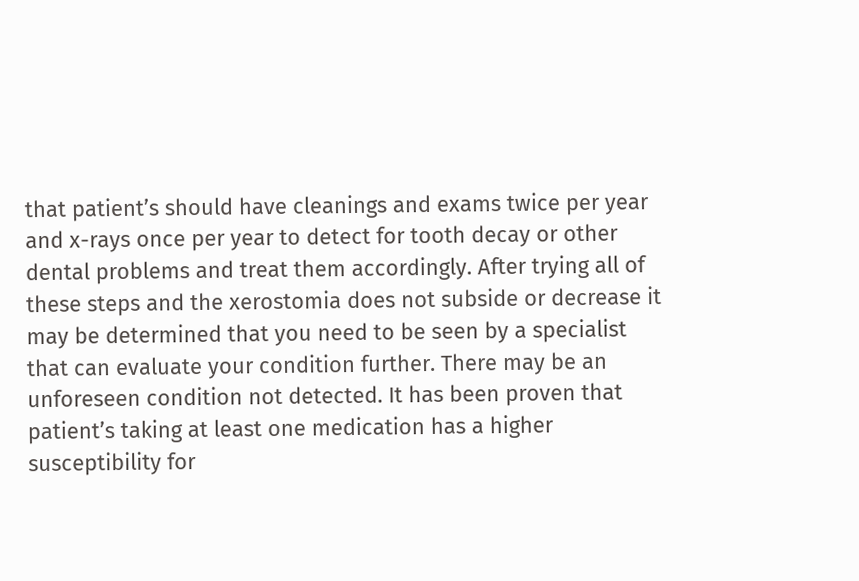that patient’s should have cleanings and exams twice per year and x-rays once per year to detect for tooth decay or other dental problems and treat them accordingly. After trying all of these steps and the xerostomia does not subside or decrease it may be determined that you need to be seen by a specialist that can evaluate your condition further. There may be an unforeseen condition not detected. It has been proven that patient’s taking at least one medication has a higher susceptibility for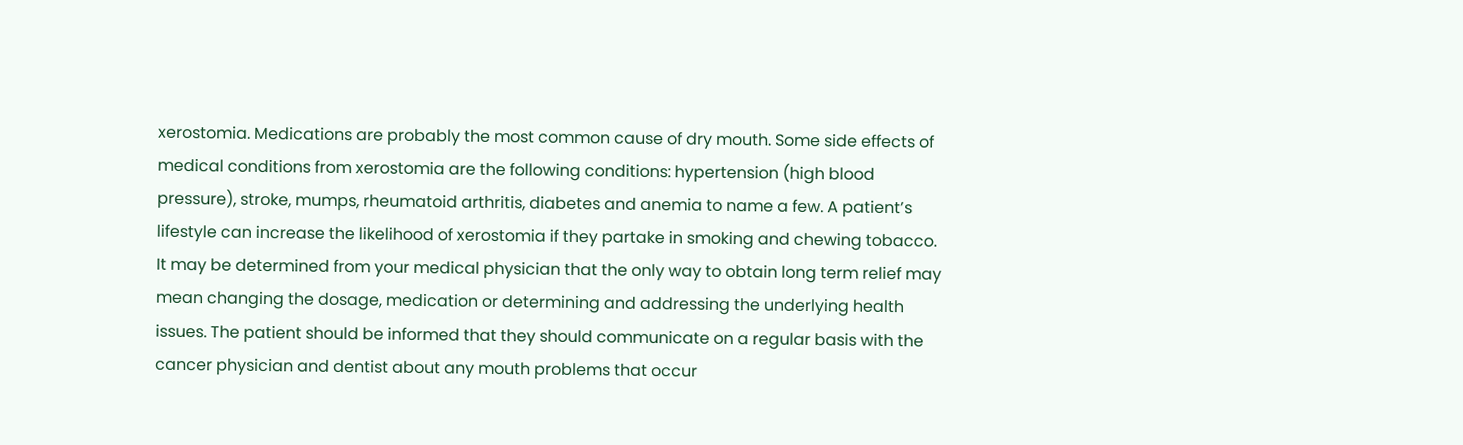xerostomia. Medications are probably the most common cause of dry mouth. Some side effects of medical conditions from xerostomia are the following conditions: hypertension (high blood pressure), stroke, mumps, rheumatoid arthritis, diabetes and anemia to name a few. A patient’s lifestyle can increase the likelihood of xerostomia if they partake in smoking and chewing tobacco.  It may be determined from your medical physician that the only way to obtain long term relief may mean changing the dosage, medication or determining and addressing the underlying health issues. The patient should be informed that they should communicate on a regular basis with the cancer physician and dentist about any mouth problems that occur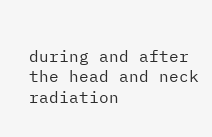during and after the head and neck radiation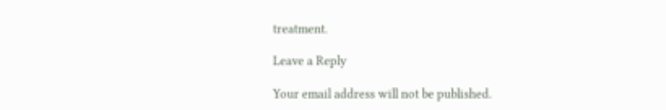treatment.

Leave a Reply

Your email address will not be published.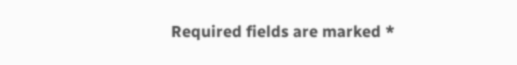Required fields are marked *